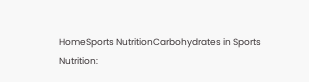HomeSports NutritionCarbohydrates in Sports Nutrition: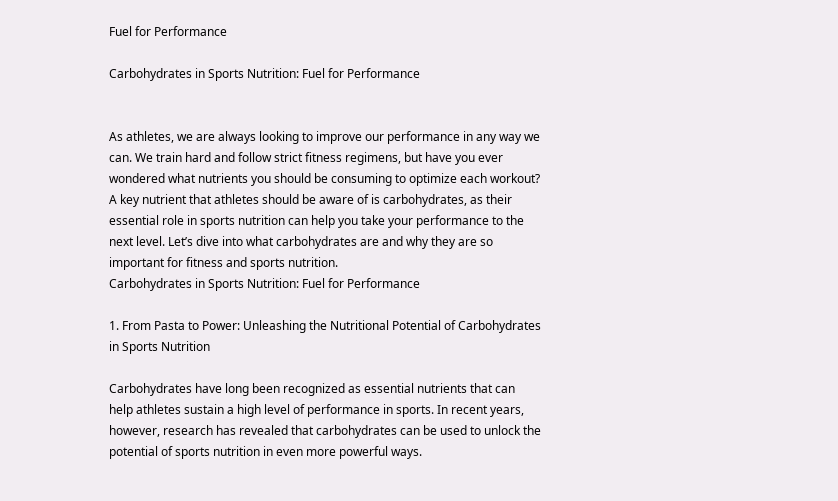Fuel for Performance

Carbohydrates in Sports Nutrition: Fuel for Performance


As athletes, we are always looking to improve our performance in any way we can. We train hard and follow strict fitness regimens, but have you ever wondered what nutrients you should be consuming to optimize each workout? A key nutrient that athletes should be aware of is carbohydrates, as their essential role in sports nutrition can help you take your performance to the next level. Let’s dive into what carbohydrates are and why they are so important for fitness and sports nutrition.
Carbohydrates in Sports Nutrition: Fuel for Performance

1. From Pasta to Power: Unleashing the Nutritional Potential of Carbohydrates in Sports Nutrition

Carbohydrates have long been recognized as essential nutrients that can help athletes sustain a high level of performance in sports. In recent years, however, research has revealed that carbohydrates can be used to unlock the potential of sports nutrition in even more powerful ways.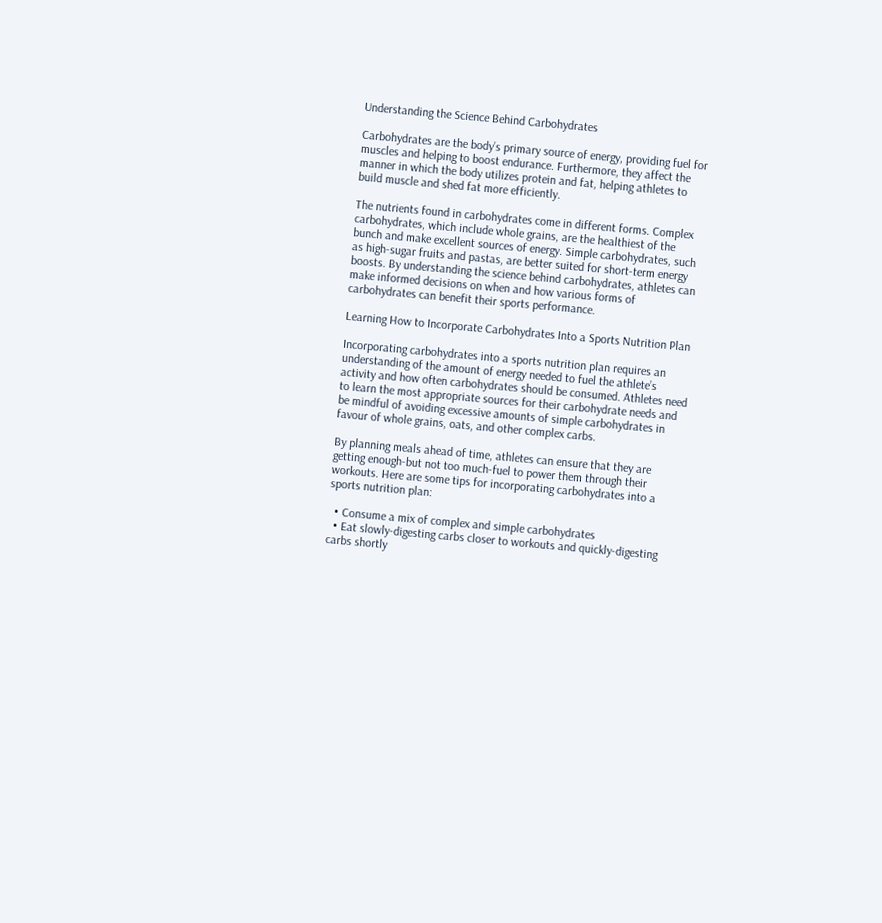Understanding the Science Behind Carbohydrates

Carbohydrates are the body’s primary source of energy, providing fuel for muscles and helping to boost endurance. Furthermore, they affect the manner in which the body utilizes protein and fat, helping athletes to build muscle and shed fat more efficiently.

The nutrients found in carbohydrates come in different forms. Complex carbohydrates, which include whole grains, are the healthiest of the bunch and make excellent sources of energy. Simple carbohydrates, such as high-sugar fruits and pastas, are better suited for short-term energy boosts. By understanding the science behind carbohydrates, athletes can make informed decisions on when and how various forms of carbohydrates can benefit their sports performance.

Learning How to Incorporate Carbohydrates Into a Sports Nutrition Plan

Incorporating carbohydrates into a sports nutrition plan requires an understanding of the amount of energy needed to fuel the athlete’s activity and how often carbohydrates should be consumed. Athletes need to learn the most appropriate sources for their carbohydrate needs and be mindful of avoiding excessive amounts of simple carbohydrates in favour of whole grains, oats, and other complex carbs.

By planning meals ahead of time, athletes can ensure that they are getting enough-but not too much-fuel to power them through their workouts. Here are some tips for incorporating carbohydrates into a sports nutrition plan:

  • Consume a mix of complex and simple carbohydrates
  • Eat slowly-digesting carbs closer to workouts and quickly-digesting carbs shortly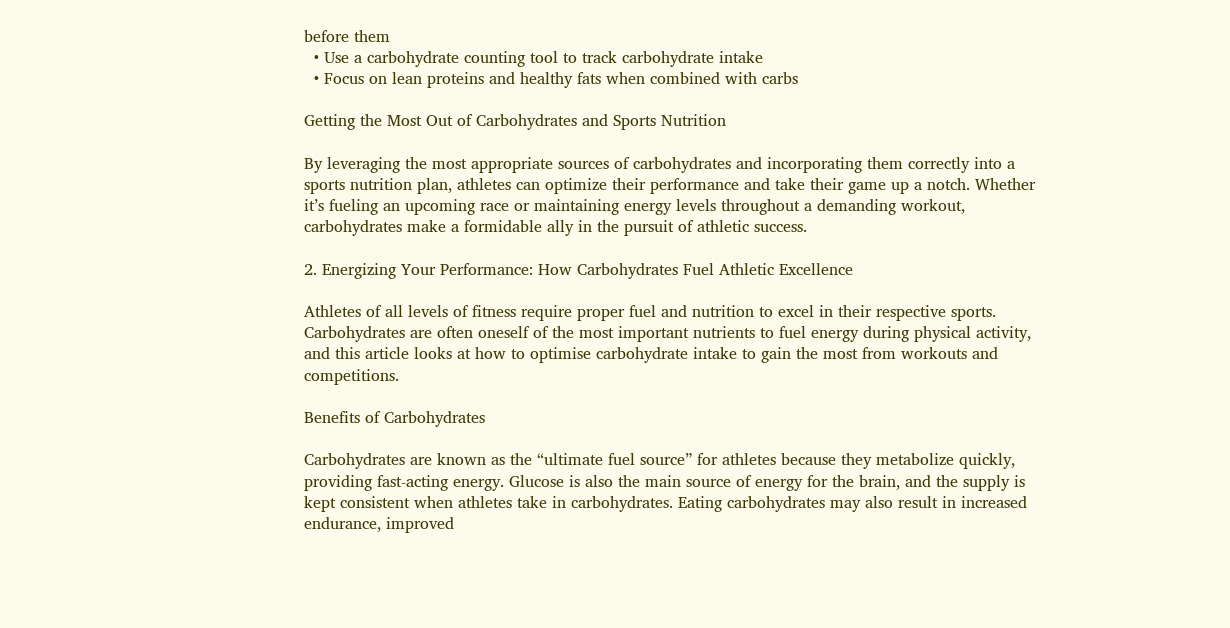before them
  • Use a carbohydrate counting tool to track carbohydrate intake
  • Focus on lean proteins and healthy fats when combined with carbs

Getting the Most Out of Carbohydrates and Sports Nutrition

By leveraging the most appropriate sources of carbohydrates and incorporating them correctly into a sports nutrition plan, athletes can optimize their performance and take their game up a notch. Whether it’s fueling an upcoming race or maintaining energy levels throughout a demanding workout, carbohydrates make a formidable ally in the pursuit of athletic success.

2. Energizing Your Performance: How Carbohydrates Fuel Athletic Excellence

Athletes of all levels of fitness require proper fuel and nutrition to excel in their respective sports. Carbohydrates are often oneself of the most important nutrients to fuel energy during physical activity, and this article looks at how to optimise carbohydrate intake to gain the most from workouts and competitions.

Benefits of Carbohydrates

Carbohydrates are known as the “ultimate fuel source” for athletes because they metabolize quickly, providing fast-acting energy. Glucose is also the main source of energy for the brain, and the supply is kept consistent when athletes take in carbohydrates. Eating carbohydrates may also result in increased endurance, improved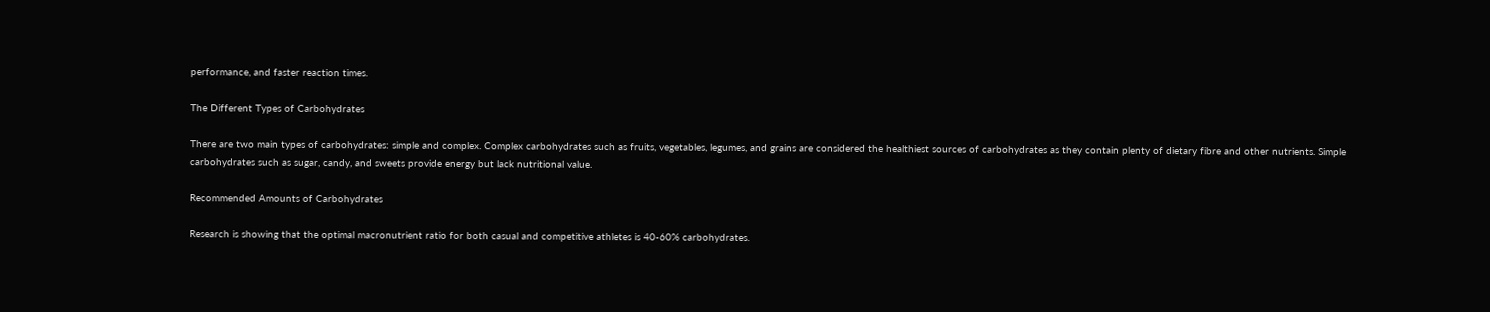performance, and faster reaction times.

The Different Types of Carbohydrates

There are two main types of carbohydrates: simple and complex. Complex carbohydrates such as fruits, vegetables, legumes, and grains are considered the healthiest sources of carbohydrates as they contain plenty of dietary fibre and other nutrients. Simple carbohydrates such as sugar, candy, and sweets provide energy but lack nutritional value.

Recommended Amounts of Carbohydrates

Research is showing that the optimal macronutrient ratio for both casual and competitive athletes is 40-60% carbohydrates.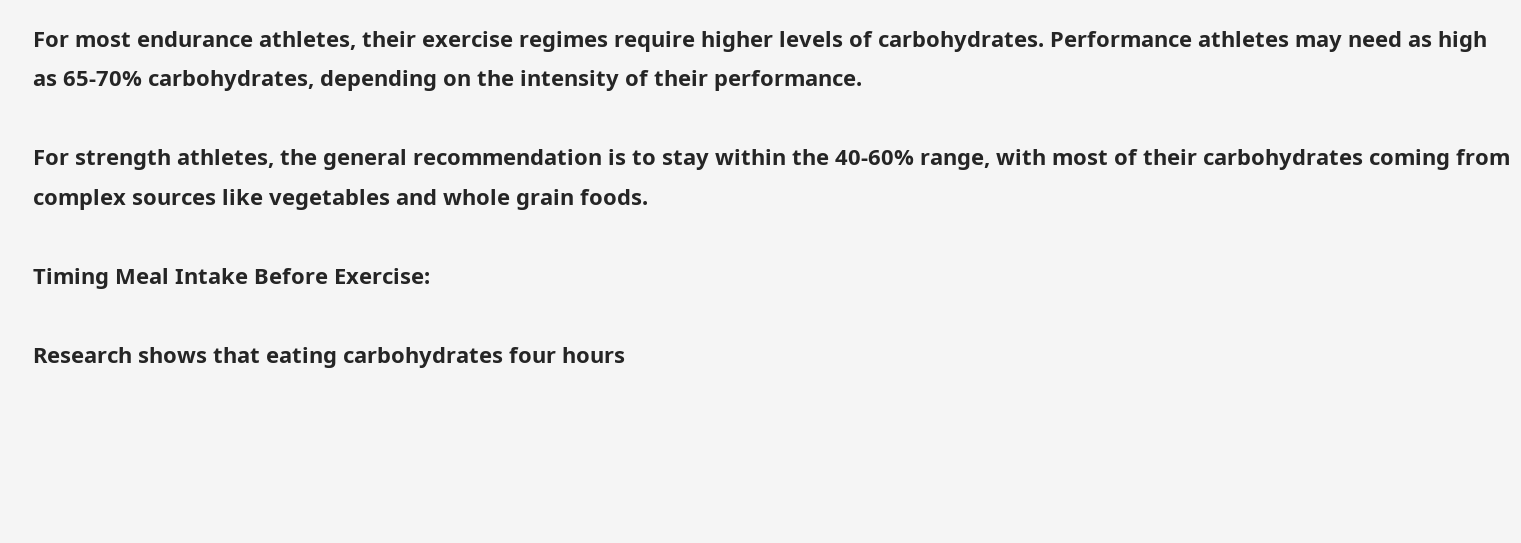For most endurance athletes, their exercise regimes require higher levels of carbohydrates. Performance athletes may need as high as 65-70% carbohydrates, depending on the intensity of their performance.

For strength athletes, the general recommendation is to stay within the 40-60% range, with most of their carbohydrates coming from complex sources like vegetables and whole grain foods.

Timing Meal Intake Before Exercise:

Research shows that eating carbohydrates four hours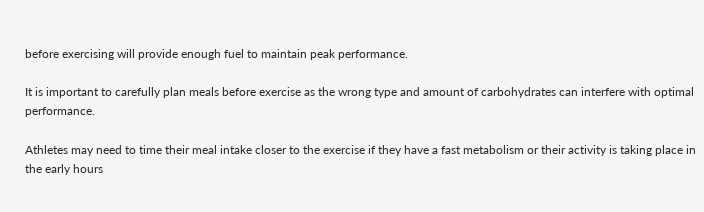before exercising will provide enough fuel to maintain peak performance.

It is important to carefully plan meals before exercise as the wrong type and amount of carbohydrates can interfere with optimal performance.

Athletes may need to time their meal intake closer to the exercise if they have a fast metabolism or their activity is taking place in the early hours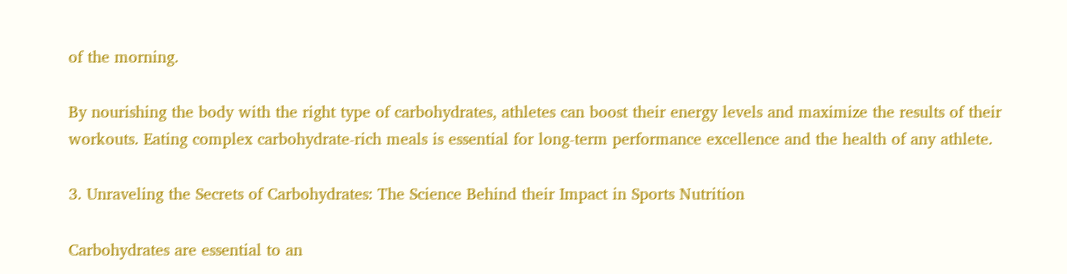of the morning.

By nourishing the body with the right type of carbohydrates, athletes can boost their energy levels and maximize the results of their workouts. Eating complex carbohydrate-rich meals is essential for long-term performance excellence and the health of any athlete.

3. Unraveling the Secrets of Carbohydrates: The Science Behind their Impact in Sports Nutrition

Carbohydrates are essential to an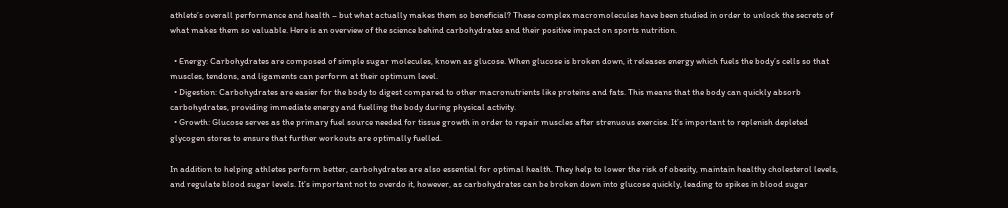athlete’s overall performance and health – but what actually makes them so beneficial? These complex macromolecules have been studied in order to unlock the secrets of what makes them so valuable. Here is an overview of the science behind carbohydrates and their positive impact on sports nutrition.

  • Energy: Carbohydrates are composed of simple sugar molecules, known as glucose. When glucose is broken down, it releases energy which fuels the body’s cells so that muscles, tendons, and ligaments can perform at their optimum level.
  • Digestion: Carbohydrates are easier for the body to digest compared to other macronutrients like proteins and fats. This means that the body can quickly absorb carbohydrates, providing immediate energy and fuelling the body during physical activity.
  • Growth: Glucose serves as the primary fuel source needed for tissue growth in order to repair muscles after strenuous exercise. It’s important to replenish depleted glycogen stores to ensure that further workouts are optimally fuelled.

In addition to helping athletes perform better, carbohydrates are also essential for optimal health. They help to lower the risk of obesity, maintain healthy cholesterol levels, and regulate blood sugar levels. It’s important not to overdo it, however, as carbohydrates can be broken down into glucose quickly, leading to spikes in blood sugar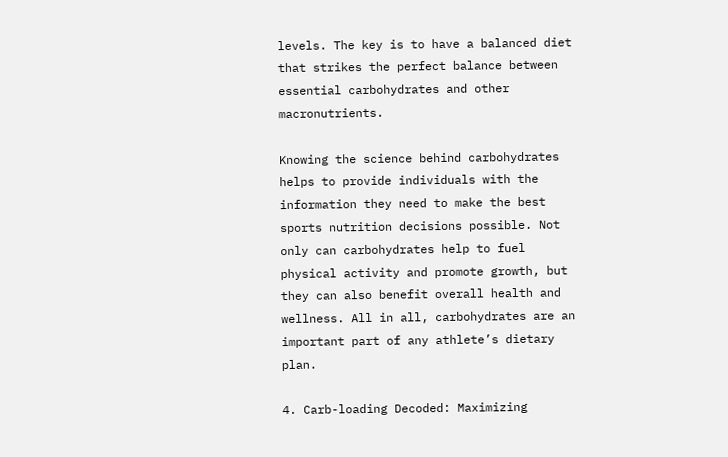levels. The key is to have a balanced diet that strikes the perfect balance between essential carbohydrates and other macronutrients.

Knowing the science behind carbohydrates helps to provide individuals with the information they need to make the best sports nutrition decisions possible. Not only can carbohydrates help to fuel physical activity and promote growth, but they can also benefit overall health and wellness. All in all, carbohydrates are an important part of any athlete’s dietary plan.

4. Carb-loading Decoded: Maximizing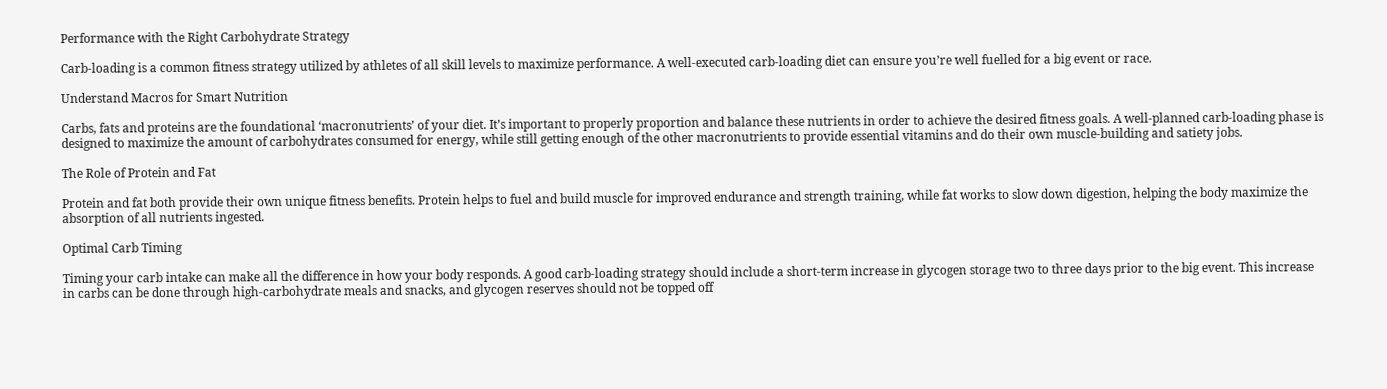Performance with the Right Carbohydrate Strategy

Carb-loading is a common fitness strategy utilized by athletes of all skill levels to maximize performance. A well-executed carb-loading diet can ensure you’re well fuelled for a big event or race.

Understand Macros for Smart Nutrition

Carbs, fats and proteins are the foundational ‘macronutrients’ of your diet. It’s important to properly proportion and balance these nutrients in order to achieve the desired fitness goals. A well-planned carb-loading phase is designed to maximize the amount of carbohydrates consumed for energy, while still getting enough of the other macronutrients to provide essential vitamins and do their own muscle-building and satiety jobs.

The Role of Protein and Fat

Protein and fat both provide their own unique fitness benefits. Protein helps to fuel and build muscle for improved endurance and strength training, while fat works to slow down digestion, helping the body maximize the absorption of all nutrients ingested.

Optimal Carb Timing

Timing your carb intake can make all the difference in how your body responds. A good carb-loading strategy should include a short-term increase in glycogen storage two to three days prior to the big event. This increase in carbs can be done through high-carbohydrate meals and snacks, and glycogen reserves should not be topped off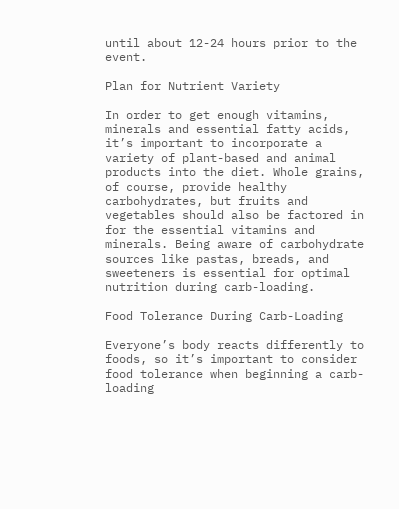until about 12-24 hours prior to the event.

Plan for Nutrient Variety

In order to get enough vitamins, minerals and essential fatty acids, it’s important to incorporate a variety of plant-based and animal products into the diet. Whole grains, of course, provide healthy carbohydrates, but fruits and vegetables should also be factored in for the essential vitamins and minerals. Being aware of carbohydrate sources like pastas, breads, and sweeteners is essential for optimal nutrition during carb-loading.

Food Tolerance During Carb-Loading

Everyone’s body reacts differently to foods, so it’s important to consider food tolerance when beginning a carb-loading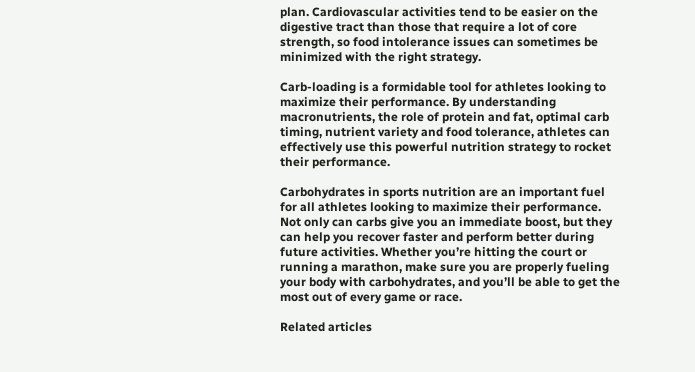plan. Cardiovascular activities tend to be easier on the digestive tract than those that require a lot of core strength, so food intolerance issues can sometimes be minimized with the right strategy.

Carb-loading is a formidable tool for athletes looking to maximize their performance. By understanding macronutrients, the role of protein and fat, optimal carb timing, nutrient variety and food tolerance, athletes can effectively use this powerful nutrition strategy to rocket their performance.

Carbohydrates in sports nutrition are an important fuel for all athletes looking to maximize their performance. Not only can carbs give you an immediate boost, but they can help you recover faster and perform better during future activities. Whether you’re hitting the court or running a marathon, make sure you are properly fueling your body with carbohydrates, and you’ll be able to get the most out of every game or race.

Related articles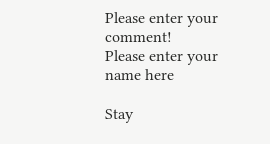Please enter your comment!
Please enter your name here

Stay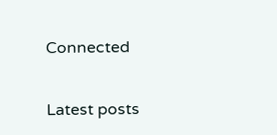Connected


Latest posts